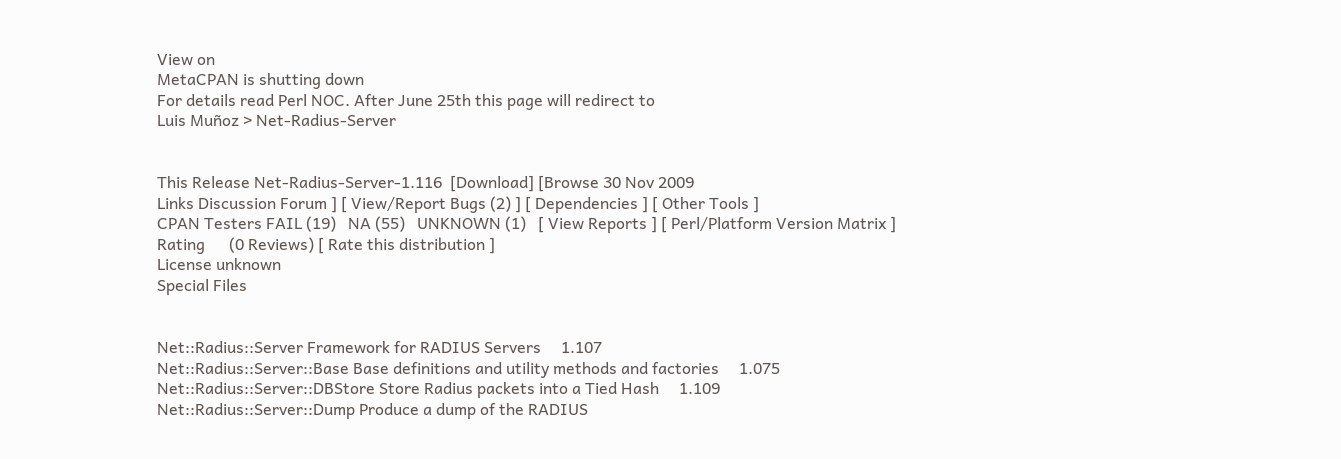View on
MetaCPAN is shutting down
For details read Perl NOC. After June 25th this page will redirect to
Luis Muñoz > Net-Radius-Server


This Release Net-Radius-Server-1.116  [Download] [Browse 30 Nov 2009
Links Discussion Forum ] [ View/Report Bugs (2) ] [ Dependencies ] [ Other Tools ]
CPAN Testers FAIL (19)   NA (55)   UNKNOWN (1)   [ View Reports ] [ Perl/Platform Version Matrix ]
Rating      (0 Reviews) [ Rate this distribution ]
License unknown
Special Files


Net::Radius::Server Framework for RADIUS Servers     1.107
Net::Radius::Server::Base Base definitions and utility methods and factories     1.075
Net::Radius::Server::DBStore Store Radius packets into a Tied Hash     1.109
Net::Radius::Server::Dump Produce a dump of the RADIUS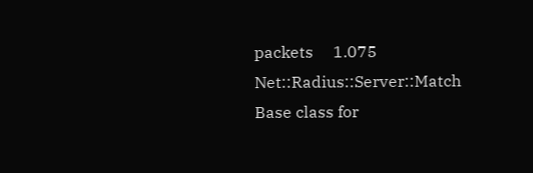packets     1.075
Net::Radius::Server::Match Base class for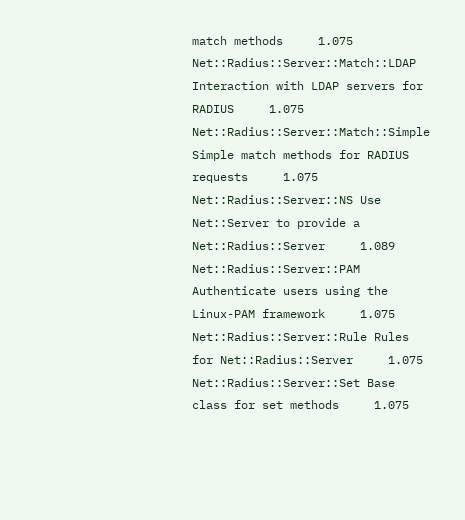match methods     1.075
Net::Radius::Server::Match::LDAP Interaction with LDAP servers for RADIUS     1.075
Net::Radius::Server::Match::Simple Simple match methods for RADIUS requests     1.075
Net::Radius::Server::NS Use Net::Server to provide a Net::Radius::Server     1.089
Net::Radius::Server::PAM Authenticate users using the Linux-PAM framework     1.075
Net::Radius::Server::Rule Rules for Net::Radius::Server     1.075
Net::Radius::Server::Set Base class for set methods     1.075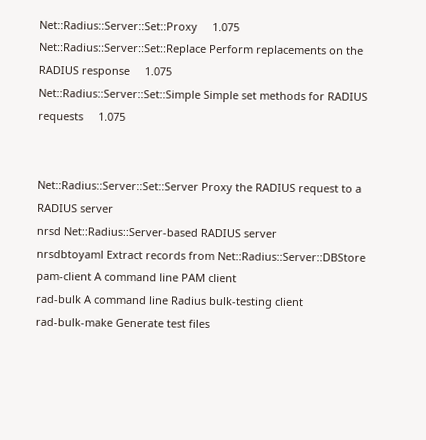Net::Radius::Server::Set::Proxy     1.075
Net::Radius::Server::Set::Replace Perform replacements on the RADIUS response     1.075
Net::Radius::Server::Set::Simple Simple set methods for RADIUS requests     1.075


Net::Radius::Server::Set::Server Proxy the RADIUS request to a RADIUS server
nrsd Net::Radius::Server-based RADIUS server
nrsdbtoyaml Extract records from Net::Radius::Server::DBStore
pam-client A command line PAM client
rad-bulk A command line Radius bulk-testing client
rad-bulk-make Generate test files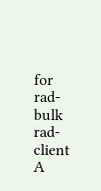for rad-bulk
rad-client A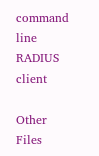command line RADIUS client

Other Files